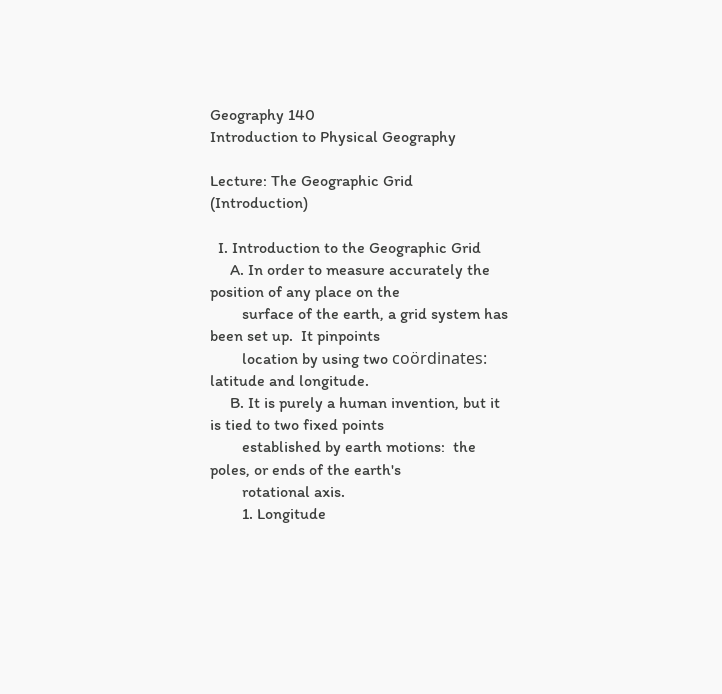Geography 140
Introduction to Physical Geography

Lecture: The Geographic Grid (Introduction)

  I. Introduction to the Geographic Grid
     A. In order to measure accurately the position of any place on the
        surface of the earth, a grid system has been set up.  It pinpoints
        location by using two coördinates:  latitude and longitude.
     B. It is purely a human invention, but it is tied to two fixed points
        established by earth motions:  the poles, or ends of the earth's
        rotational axis.
        1. Longitude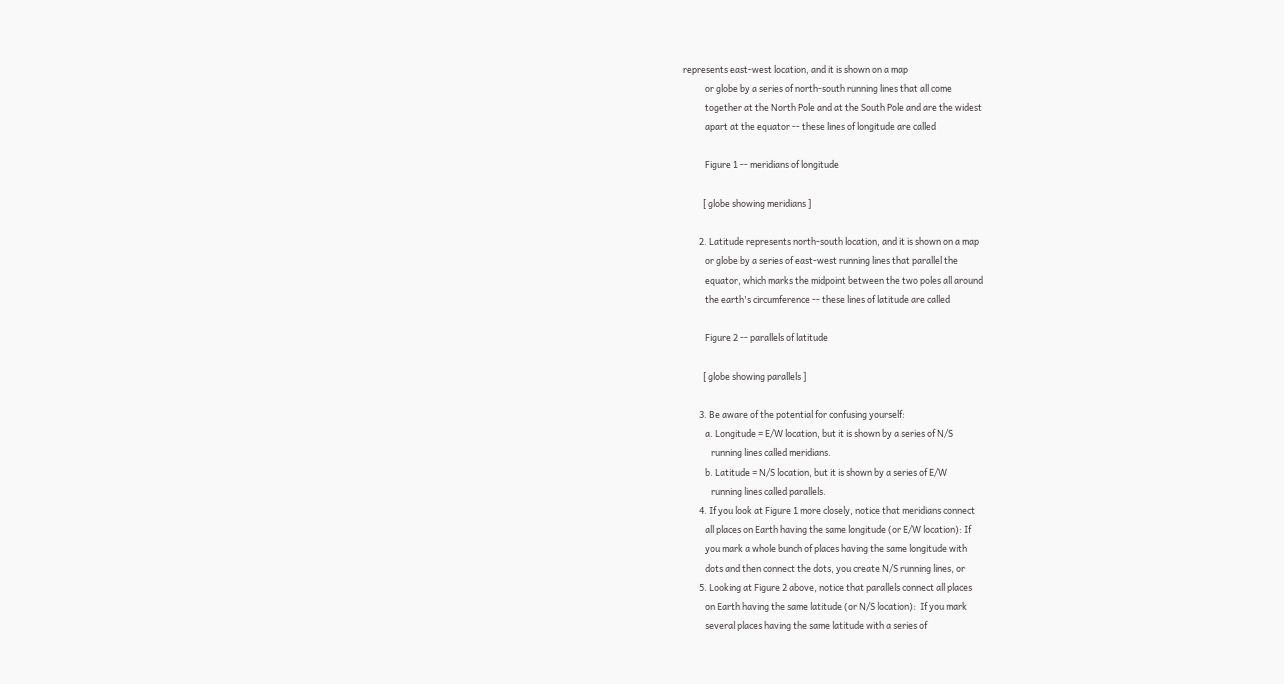represents east-west location, and it is shown on a map
           or globe by a series of north-south running lines that all come
           together at the North Pole and at the South Pole and are the widest
           apart at the equator -- these lines of longitude are called

           Figure 1 -- meridians of longitude

          [ globe showing meridians ]

        2. Latitude represents north-south location, and it is shown on a map
           or globe by a series of east-west running lines that parallel the
           equator, which marks the midpoint between the two poles all around
           the earth's circumference -- these lines of latitude are called

           Figure 2 -- parallels of latitude

          [ globe showing parallels ]

        3. Be aware of the potential for confusing yourself:
           a. Longitude = E/W location, but it is shown by a series of N/S
              running lines called meridians.
           b. Latitude = N/S location, but it is shown by a series of E/W
              running lines called parallels.
        4. If you look at Figure 1 more closely, notice that meridians connect
           all places on Earth having the same longitude (or E/W location): If
           you mark a whole bunch of places having the same longitude with
           dots and then connect the dots, you create N/S running lines, or
        5. Looking at Figure 2 above, notice that parallels connect all places
           on Earth having the same latitude (or N/S location):  If you mark
           several places having the same latitude with a series of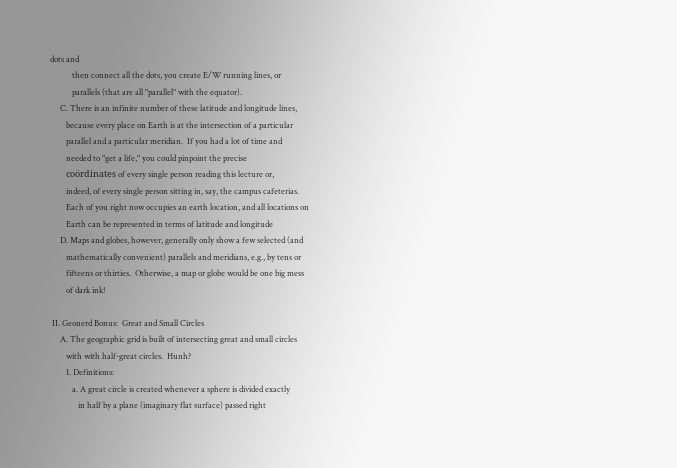dots and
           then connect all the dots, you create E/W running lines, or
           parallels (that are all "parallel" with the equator).
     C. There is an infinite number of these latitude and longitude lines,
        because every place on Earth is at the intersection of a particular
        parallel and a particular meridian.  If you had a lot of time and
        needed to "get a life," you could pinpoint the precise
        coördinates of every single person reading this lecture or,
        indeed, of every single person sitting in, say, the campus cafeterias.
        Each of you right now occupies an earth location, and all locations on
        Earth can be represented in terms of latitude and longitude
     D. Maps and globes, however, generally only show a few selected (and
        mathematically convenient) parallels and meridians, e.g., by tens or
        fifteens or thirties.  Otherwise, a map or globe would be one big mess
        of dark ink!

 II. Geonerd Bonus:  Great and Small Circles
     A. The geographic grid is built of intersecting great and small circles
        with with half-great circles.  Hunh?
        1. Definitions:
           a. A great circle is created whenever a sphere is divided exactly
              in half by a plane (imaginary flat surface) passed right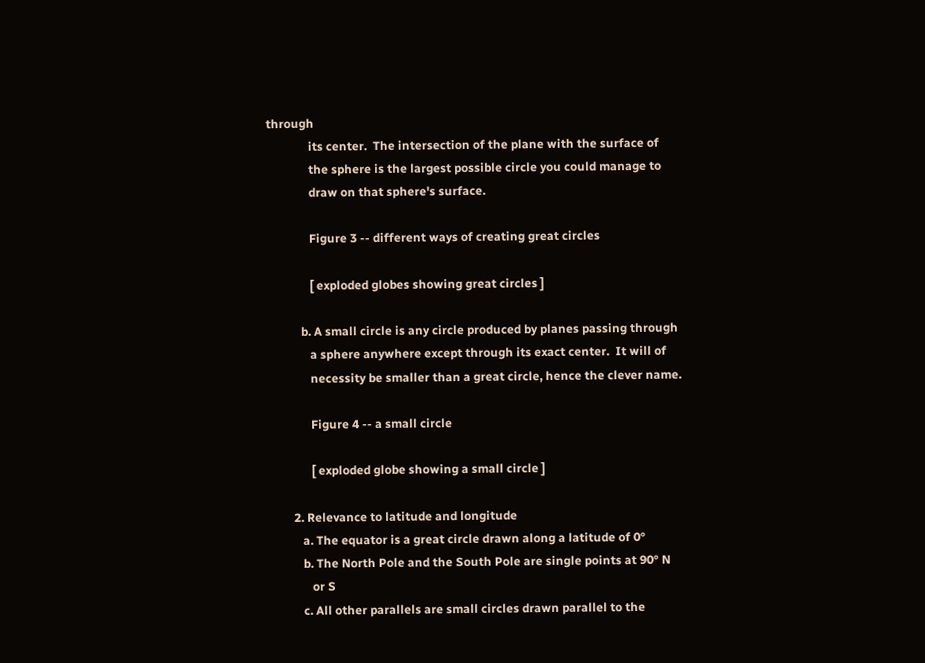through
              its center.  The intersection of the plane with the surface of
              the sphere is the largest possible circle you could manage to
              draw on that sphere's surface.

              Figure 3 -- different ways of creating great circles

              [ exploded globes showing great circles ]

           b. A small circle is any circle produced by planes passing through
              a sphere anywhere except through its exact center.  It will of
              necessity be smaller than a great circle, hence the clever name.

              Figure 4 -- a small circle

              [ exploded globe showing a small circle ]

        2. Relevance to latitude and longitude
           a. The equator is a great circle drawn along a latitude of 0°
           b. The North Pole and the South Pole are single points at 90° N
              or S
           c. All other parallels are small circles drawn parallel to the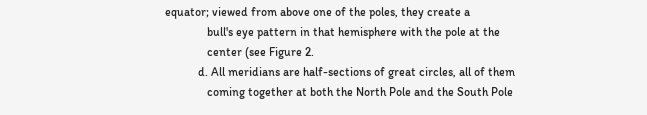equator; viewed from above one of the poles, they create a
              bull's eye pattern in that hemisphere with the pole at the
              center (see Figure 2.
           d. All meridians are half-sections of great circles, all of them
              coming together at both the North Pole and the South Pole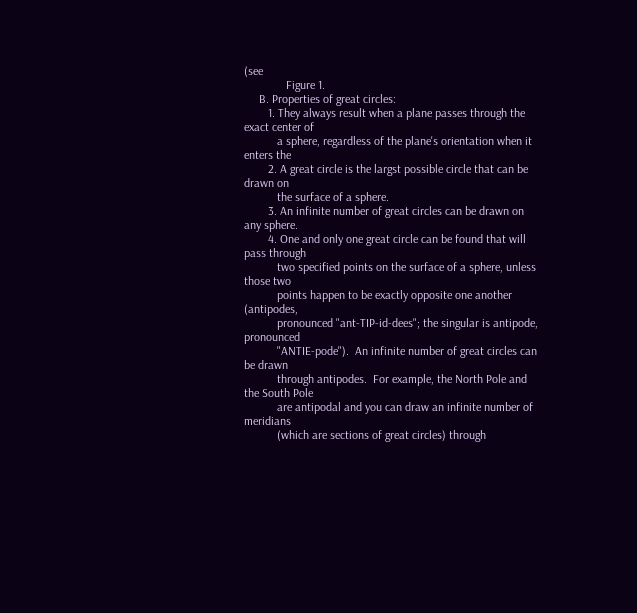(see
              Figure 1.
     B. Properties of great circles:
        1. They always result when a plane passes through the exact center of
           a sphere, regardless of the plane's orientation when it enters the
        2. A great circle is the largst possible circle that can be drawn on
           the surface of a sphere.
        3. An infinite number of great circles can be drawn on any sphere.
        4. One and only one great circle can be found that will pass through
           two specified points on the surface of a sphere, unless those two
           points happen to be exactly opposite one another (antipodes,
           pronounced "ant-TIP-id-dees"; the singular is antipode, pronounced
           "ANTIE-pode").  An infinite number of great circles can be drawn
           through antipodes.  For example, the North Pole and the South Pole
           are antipodal and you can draw an infinite number of meridians
           (which are sections of great circles) through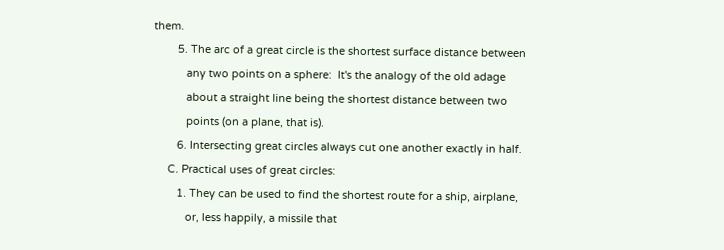them.
        5. The arc of a great circle is the shortest surface distance between
           any two points on a sphere:  It's the analogy of the old adage
           about a straight line being the shortest distance between two
           points (on a plane, that is).
        6. Intersecting great circles always cut one another exactly in half.
     C. Practical uses of great circles:
        1. They can be used to find the shortest route for a ship, airplane,
           or, less happily, a missile that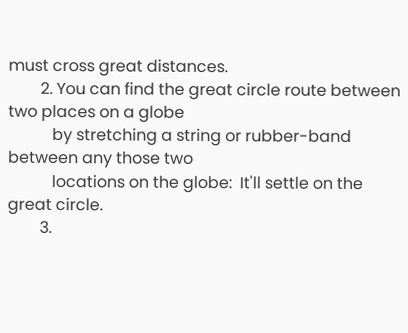must cross great distances.
        2. You can find the great circle route between two places on a globe
           by stretching a string or rubber-band between any those two
           locations on the globe:  It'll settle on the great circle.
        3.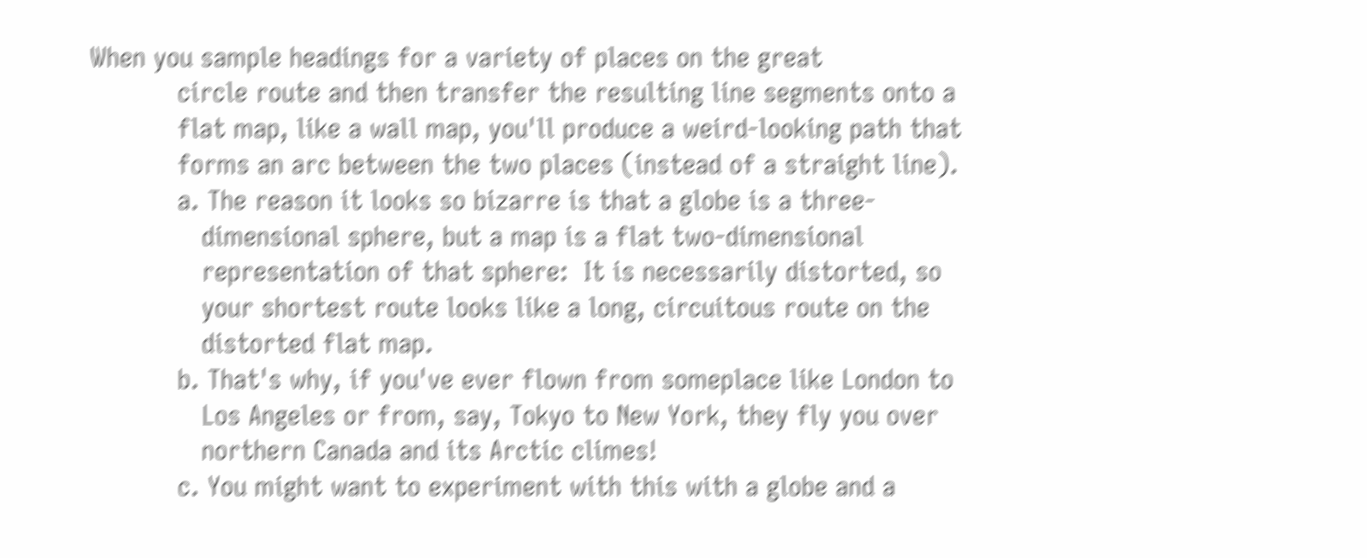When you sample headings for a variety of places on the great
           circle route and then transfer the resulting line segments onto a
           flat map, like a wall map, you'll produce a weird-looking path that
           forms an arc between the two places (instead of a straight line).
           a. The reason it looks so bizarre is that a globe is a three-
              dimensional sphere, but a map is a flat two-dimensional
              representation of that sphere:  It is necessarily distorted, so
              your shortest route looks like a long, circuitous route on the
              distorted flat map.
           b. That's why, if you've ever flown from someplace like London to
              Los Angeles or from, say, Tokyo to New York, they fly you over
              northern Canada and its Arctic climes!
           c. You might want to experiment with this with a globe and a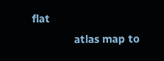flat
              atlas map to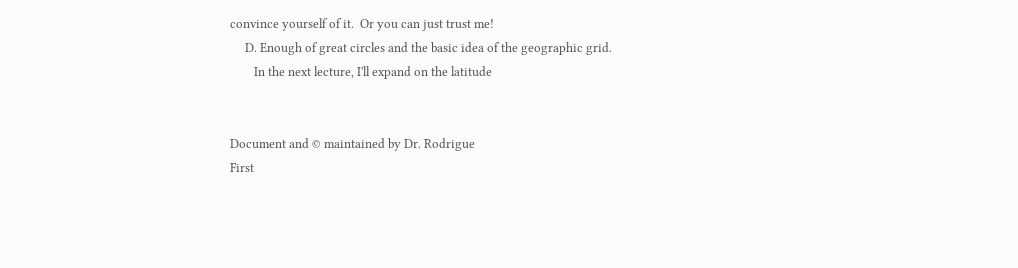convince yourself of it.  Or you can just trust me!
     D. Enough of great circles and the basic idea of the geographic grid.
        In the next lecture, I'll expand on the latitude


Document and © maintained by Dr. Rodrigue
First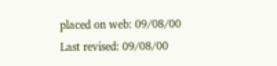placed on web: 09/08/00
Last revised: 09/08/00